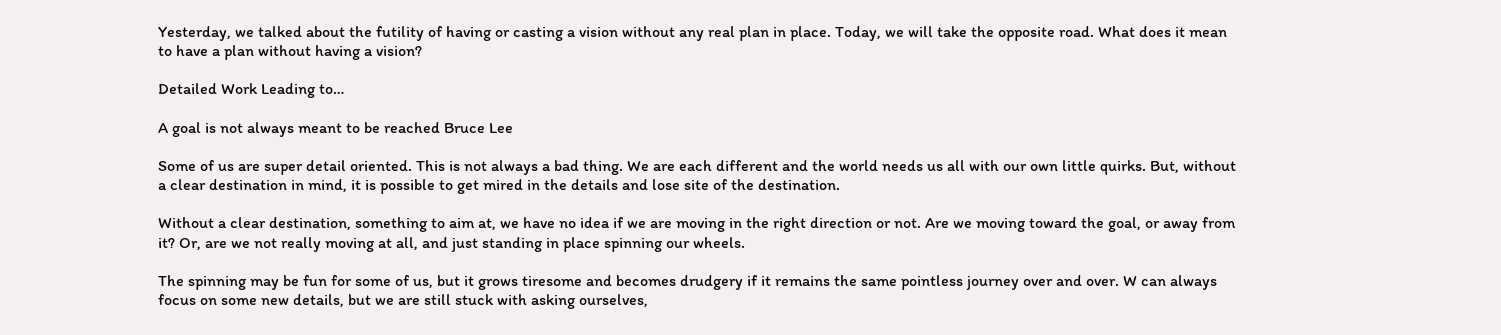Yesterday, we talked about the futility of having or casting a vision without any real plan in place. Today, we will take the opposite road. What does it mean to have a plan without having a vision?

Detailed Work Leading to…

A goal is not always meant to be reached Bruce Lee

Some of us are super detail oriented. This is not always a bad thing. We are each different and the world needs us all with our own little quirks. But, without a clear destination in mind, it is possible to get mired in the details and lose site of the destination.

Without a clear destination, something to aim at, we have no idea if we are moving in the right direction or not. Are we moving toward the goal, or away from it? Or, are we not really moving at all, and just standing in place spinning our wheels.

The spinning may be fun for some of us, but it grows tiresome and becomes drudgery if it remains the same pointless journey over and over. W can always focus on some new details, but we are still stuck with asking ourselves,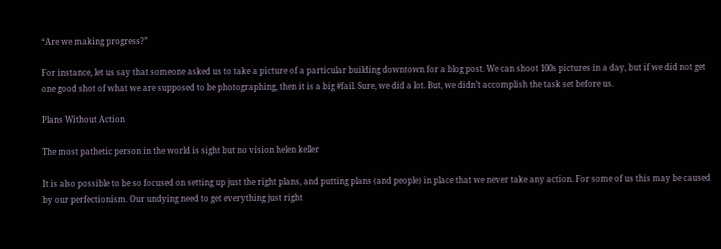“Are we making progress?”

For instance, let us say that someone asked us to take a picture of a particular building downtown for a blog post. We can shoot 100s pictures in a day, but if we did not get one good shot of what we are supposed to be photographing, then it is a big #fail. Sure, we did a lot. But, we didn’t accomplish the task set before us.

Plans Without Action

The most pathetic person in the world is sight but no vision helen keller

It is also possible to be so focused on setting up just the right plans, and putting plans (and people) in place that we never take any action. For some of us this may be caused by our perfectionism. Our undying need to get everything just right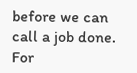before we can call a job done. For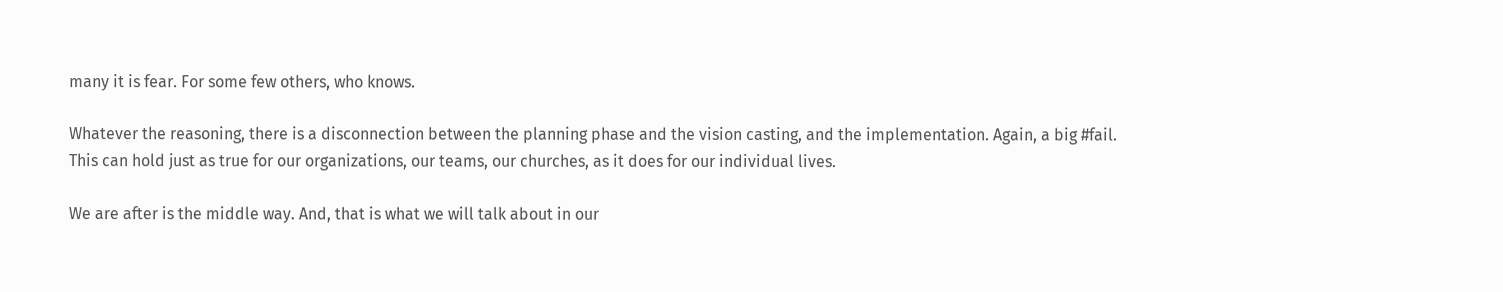many it is fear. For some few others, who knows.

Whatever the reasoning, there is a disconnection between the planning phase and the vision casting, and the implementation. Again, a big #fail. This can hold just as true for our organizations, our teams, our churches, as it does for our individual lives.

We are after is the middle way. And, that is what we will talk about in our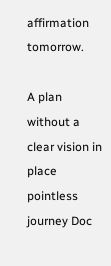affirmation tomorrow.

A plan without a clear vision in place pointless journey Doc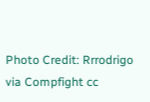Photo Credit: Rrrodrigo via Compfight cc